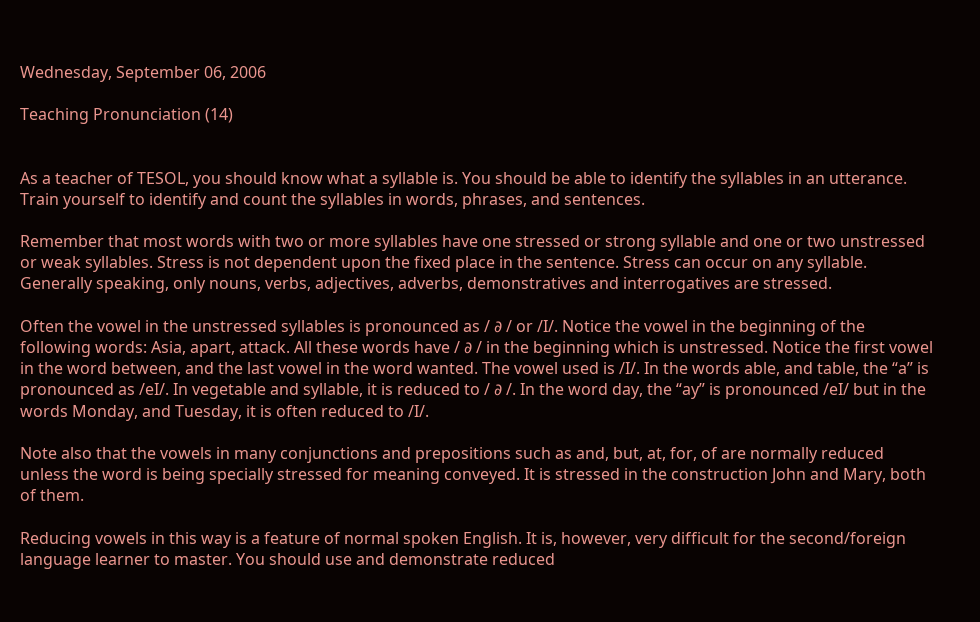Wednesday, September 06, 2006

Teaching Pronunciation (14)


As a teacher of TESOL, you should know what a syllable is. You should be able to identify the syllables in an utterance. Train yourself to identify and count the syllables in words, phrases, and sentences.

Remember that most words with two or more syllables have one stressed or strong syllable and one or two unstressed or weak syllables. Stress is not dependent upon the fixed place in the sentence. Stress can occur on any syllable. Generally speaking, only nouns, verbs, adjectives, adverbs, demonstratives and interrogatives are stressed.

Often the vowel in the unstressed syllables is pronounced as / ∂ / or /I/. Notice the vowel in the beginning of the following words: Asia, apart, attack. All these words have / ∂ / in the beginning which is unstressed. Notice the first vowel in the word between, and the last vowel in the word wanted. The vowel used is /I/. In the words able, and table, the “a” is pronounced as /eI/. In vegetable and syllable, it is reduced to / ∂ /. In the word day, the “ay” is pronounced /eI/ but in the words Monday, and Tuesday, it is often reduced to /I/.

Note also that the vowels in many conjunctions and prepositions such as and, but, at, for, of are normally reduced unless the word is being specially stressed for meaning conveyed. It is stressed in the construction John and Mary, both of them.

Reducing vowels in this way is a feature of normal spoken English. It is, however, very difficult for the second/foreign language learner to master. You should use and demonstrate reduced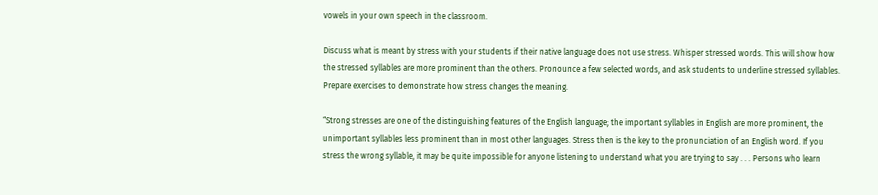vowels in your own speech in the classroom.

Discuss what is meant by stress with your students if their native language does not use stress. Whisper stressed words. This will show how the stressed syllables are more prominent than the others. Pronounce a few selected words, and ask students to underline stressed syllables. Prepare exercises to demonstrate how stress changes the meaning.

“Strong stresses are one of the distinguishing features of the English language; the important syllables in English are more prominent, the unimportant syllables less prominent than in most other languages. Stress then is the key to the pronunciation of an English word. If you stress the wrong syllable, it may be quite impossible for anyone listening to understand what you are trying to say . . . Persons who learn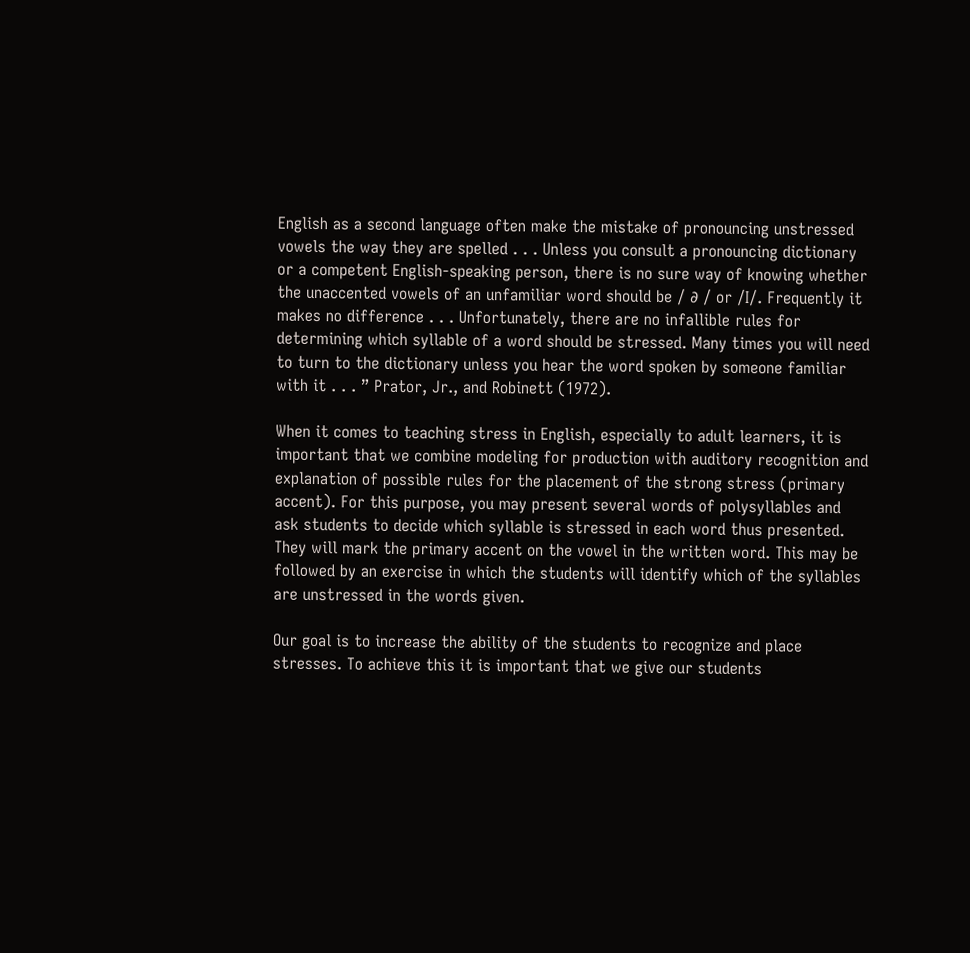English as a second language often make the mistake of pronouncing unstressed vowels the way they are spelled . . . Unless you consult a pronouncing dictionary or a competent English-speaking person, there is no sure way of knowing whether the unaccented vowels of an unfamiliar word should be / ∂ / or /I/. Frequently it makes no difference . . . Unfortunately, there are no infallible rules for determining which syllable of a word should be stressed. Many times you will need to turn to the dictionary unless you hear the word spoken by someone familiar with it . . . ” Prator, Jr., and Robinett (1972).

When it comes to teaching stress in English, especially to adult learners, it is important that we combine modeling for production with auditory recognition and explanation of possible rules for the placement of the strong stress (primary accent). For this purpose, you may present several words of polysyllables and ask students to decide which syllable is stressed in each word thus presented. They will mark the primary accent on the vowel in the written word. This may be followed by an exercise in which the students will identify which of the syllables are unstressed in the words given.

Our goal is to increase the ability of the students to recognize and place stresses. To achieve this it is important that we give our students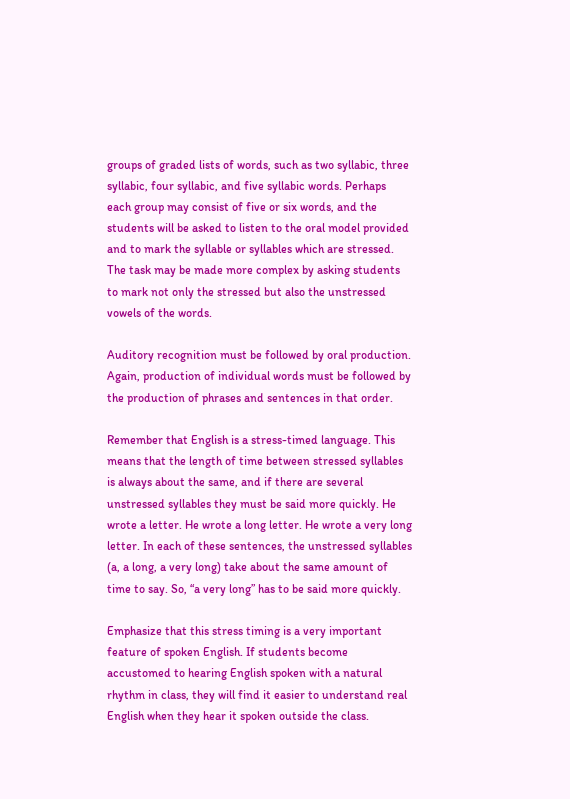groups of graded lists of words, such as two syllabic, three syllabic, four syllabic, and five syllabic words. Perhaps each group may consist of five or six words, and the students will be asked to listen to the oral model provided and to mark the syllable or syllables which are stressed. The task may be made more complex by asking students to mark not only the stressed but also the unstressed vowels of the words.

Auditory recognition must be followed by oral production. Again, production of individual words must be followed by the production of phrases and sentences in that order.

Remember that English is a stress-timed language. This means that the length of time between stressed syllables is always about the same, and if there are several unstressed syllables they must be said more quickly. He wrote a letter. He wrote a long letter. He wrote a very long letter. In each of these sentences, the unstressed syllables (a, a long, a very long) take about the same amount of time to say. So, “a very long” has to be said more quickly.

Emphasize that this stress timing is a very important feature of spoken English. If students become accustomed to hearing English spoken with a natural rhythm in class, they will find it easier to understand real English when they hear it spoken outside the class.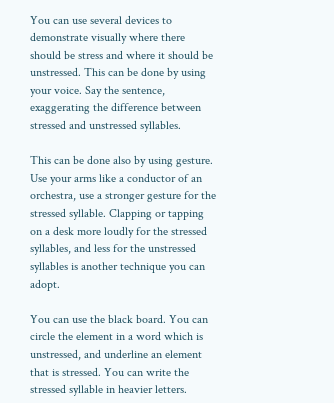You can use several devices to demonstrate visually where there should be stress and where it should be unstressed. This can be done by using your voice. Say the sentence, exaggerating the difference between stressed and unstressed syllables.

This can be done also by using gesture. Use your arms like a conductor of an orchestra, use a stronger gesture for the stressed syllable. Clapping or tapping on a desk more loudly for the stressed syllables, and less for the unstressed syllables is another technique you can adopt.

You can use the black board. You can circle the element in a word which is unstressed, and underline an element that is stressed. You can write the stressed syllable in heavier letters.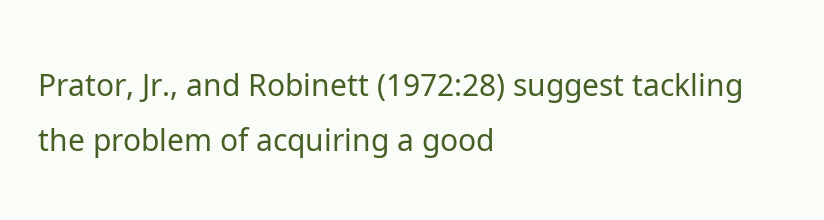Prator, Jr., and Robinett (1972:28) suggest tackling the problem of acquiring a good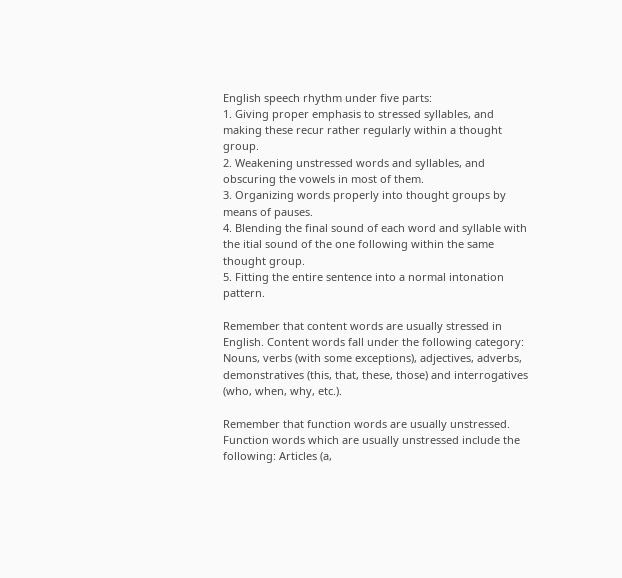English speech rhythm under five parts:
1. Giving proper emphasis to stressed syllables, and making these recur rather regularly within a thought group.
2. Weakening unstressed words and syllables, and obscuring the vowels in most of them.
3. Organizing words properly into thought groups by means of pauses.
4. Blending the final sound of each word and syllable with the itial sound of the one following within the same thought group.
5. Fitting the entire sentence into a normal intonation pattern.

Remember that content words are usually stressed in English. Content words fall under the following category: Nouns, verbs (with some exceptions), adjectives, adverbs, demonstratives (this, that, these, those) and interrogatives (who, when, why, etc.).

Remember that function words are usually unstressed. Function words which are usually unstressed include the following: Articles (a,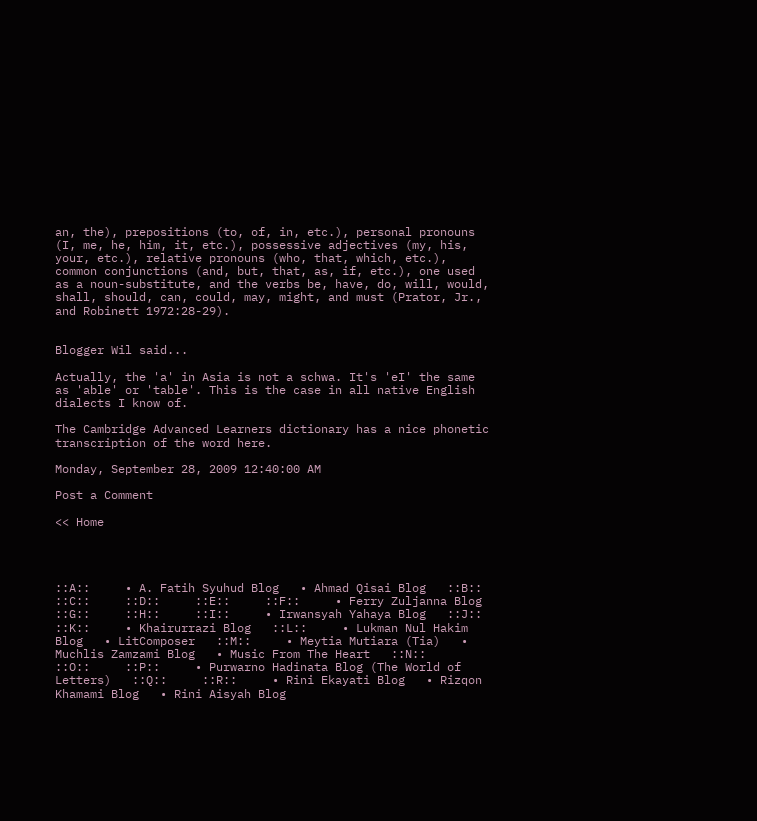an, the), prepositions (to, of, in, etc.), personal pronouns (I, me, he, him, it, etc.), possessive adjectives (my, his, your, etc.), relative pronouns (who, that, which, etc.), common conjunctions (and, but, that, as, if, etc.), one used as a noun-substitute, and the verbs be, have, do, will, would, shall, should, can, could, may, might, and must (Prator, Jr., and Robinett 1972:28-29).


Blogger Wil said...

Actually, the 'a' in Asia is not a schwa. It's 'eI' the same as 'able' or 'table'. This is the case in all native English dialects I know of.

The Cambridge Advanced Learners dictionary has a nice phonetic transcription of the word here.

Monday, September 28, 2009 12:40:00 AM

Post a Comment

<< Home




::A::     • A. Fatih Syuhud Blog   • Ahmad Qisai Blog   ::B::     ::C::     ::D::     ::E::     ::F::     • Ferry Zuljanna Blog   ::G::     ::H::     ::I::     • Irwansyah Yahaya Blog   ::J::     ::K::     • Khairurrazi Blog   ::L::     • Lukman Nul Hakim Blog   • LitComposer   ::M::     • Meytia Mutiara (Tia)   • Muchlis Zamzami Blog   • Music From The Heart   ::N::     ::O::     ::P::     • Purwarno Hadinata Blog (The World of Letters)   ::Q::     ::R::     • Rini Ekayati Blog   • Rizqon Khamami Blog   • Rini Aisyah Blog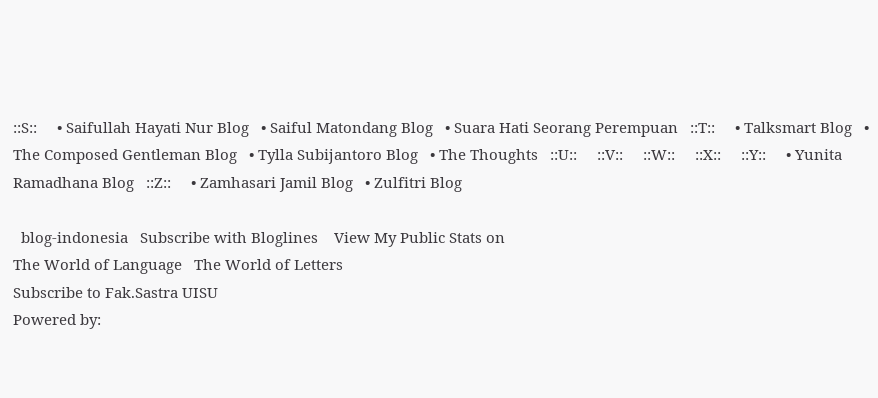::S::     • Saifullah Hayati Nur Blog   • Saiful Matondang Blog   • Suara Hati Seorang Perempuan   ::T::     • Talksmart Blog   • The Composed Gentleman Blog   • Tylla Subijantoro Blog   • The Thoughts   ::U::     ::V::     ::W::     ::X::     ::Y::     • Yunita Ramadhana Blog   ::Z::     • Zamhasari Jamil Blog   • Zulfitri Blog

  blog-indonesia   Subscribe with Bloglines    View My Public Stats on
The World of Language   The World of Letters
Subscribe to Fak.Sastra UISU
Powered by: